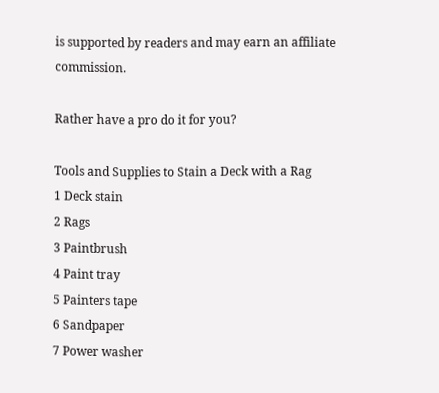is supported by readers and may earn an affiliate commission.

Rather have a pro do it for you?

Tools and Supplies to Stain a Deck with a Rag
1 Deck stain
2 Rags
3 Paintbrush
4 Paint tray
5 Painters tape
6 Sandpaper
7 Power washer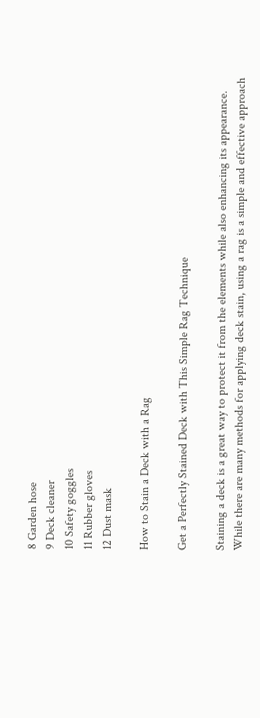8 Garden hose
9 Deck cleaner
10 Safety goggles
11 Rubber gloves
12 Dust mask

How to Stain a Deck with a Rag

Get a Perfectly Stained Deck with This Simple Rag Technique

Staining a deck is a great way to protect it from the elements while also enhancing its appearance. While there are many methods for applying deck stain, using a rag is a simple and effective approach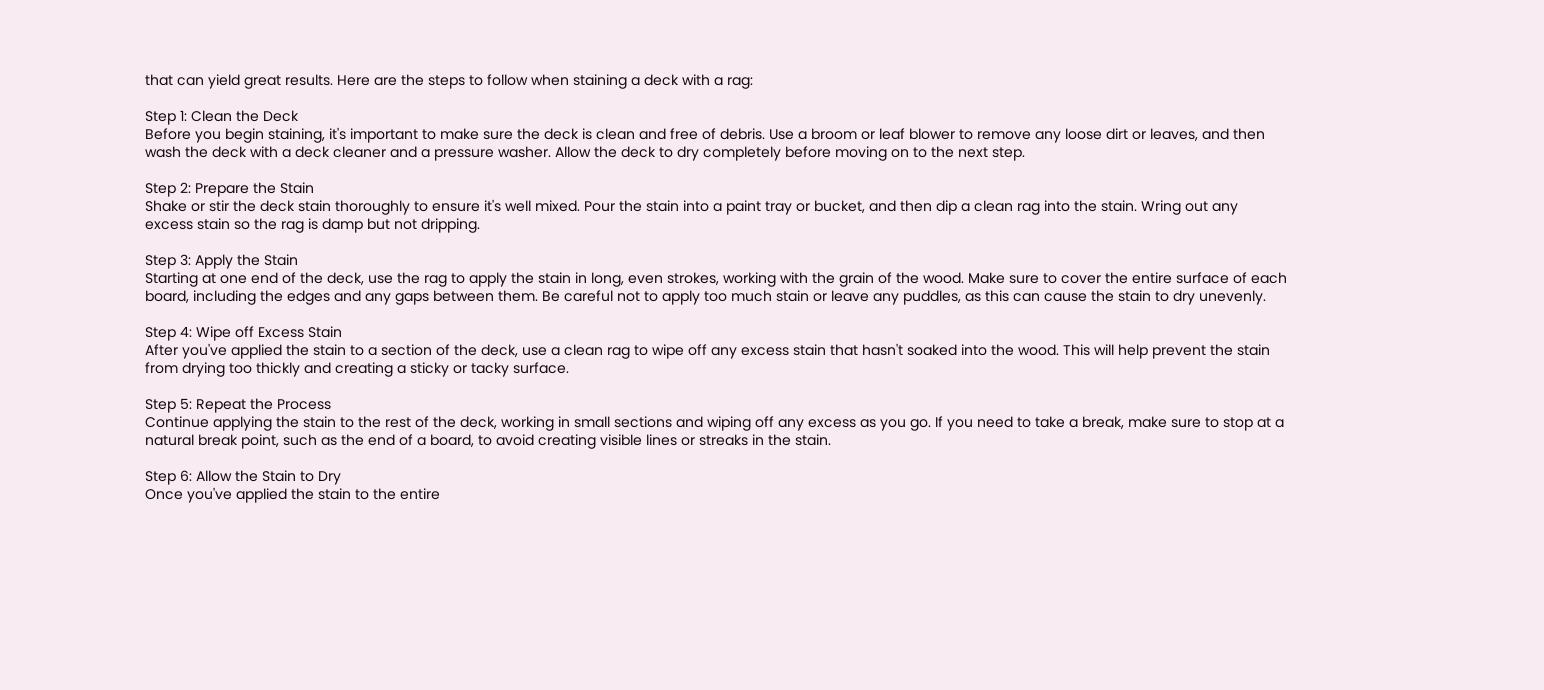that can yield great results. Here are the steps to follow when staining a deck with a rag:

Step 1: Clean the Deck
Before you begin staining, it's important to make sure the deck is clean and free of debris. Use a broom or leaf blower to remove any loose dirt or leaves, and then wash the deck with a deck cleaner and a pressure washer. Allow the deck to dry completely before moving on to the next step.

Step 2: Prepare the Stain
Shake or stir the deck stain thoroughly to ensure it's well mixed. Pour the stain into a paint tray or bucket, and then dip a clean rag into the stain. Wring out any excess stain so the rag is damp but not dripping.

Step 3: Apply the Stain
Starting at one end of the deck, use the rag to apply the stain in long, even strokes, working with the grain of the wood. Make sure to cover the entire surface of each board, including the edges and any gaps between them. Be careful not to apply too much stain or leave any puddles, as this can cause the stain to dry unevenly.

Step 4: Wipe off Excess Stain
After you've applied the stain to a section of the deck, use a clean rag to wipe off any excess stain that hasn't soaked into the wood. This will help prevent the stain from drying too thickly and creating a sticky or tacky surface.

Step 5: Repeat the Process
Continue applying the stain to the rest of the deck, working in small sections and wiping off any excess as you go. If you need to take a break, make sure to stop at a natural break point, such as the end of a board, to avoid creating visible lines or streaks in the stain.

Step 6: Allow the Stain to Dry
Once you've applied the stain to the entire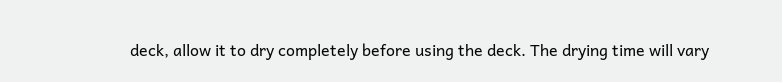deck, allow it to dry completely before using the deck. The drying time will vary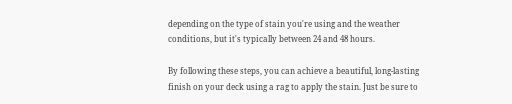depending on the type of stain you're using and the weather conditions, but it's typically between 24 and 48 hours.

By following these steps, you can achieve a beautiful, long-lasting finish on your deck using a rag to apply the stain. Just be sure to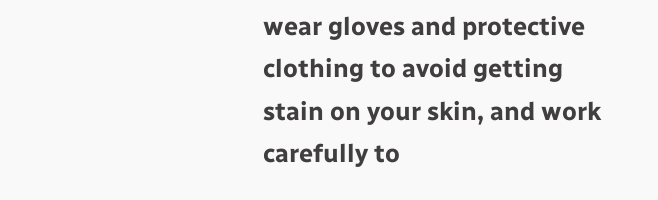wear gloves and protective clothing to avoid getting stain on your skin, and work carefully to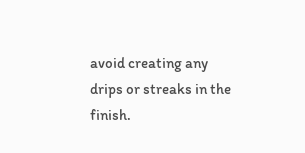avoid creating any drips or streaks in the finish.